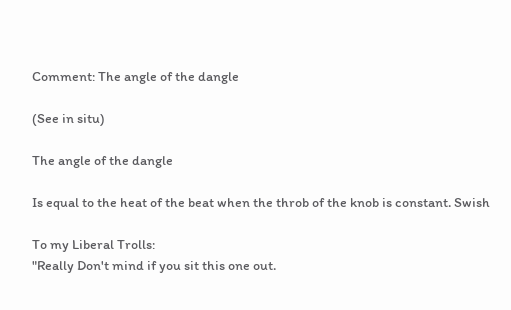Comment: The angle of the dangle

(See in situ)

The angle of the dangle

Is equal to the heat of the beat when the throb of the knob is constant. Swish

To my Liberal Trolls:
"Really Don't mind if you sit this one out.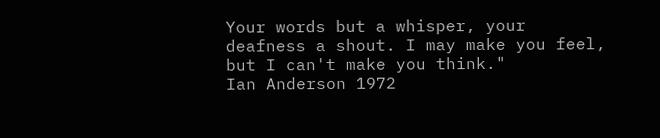Your words but a whisper, your deafness a shout. I may make you feel, but I can't make you think."
Ian Anderson 1972